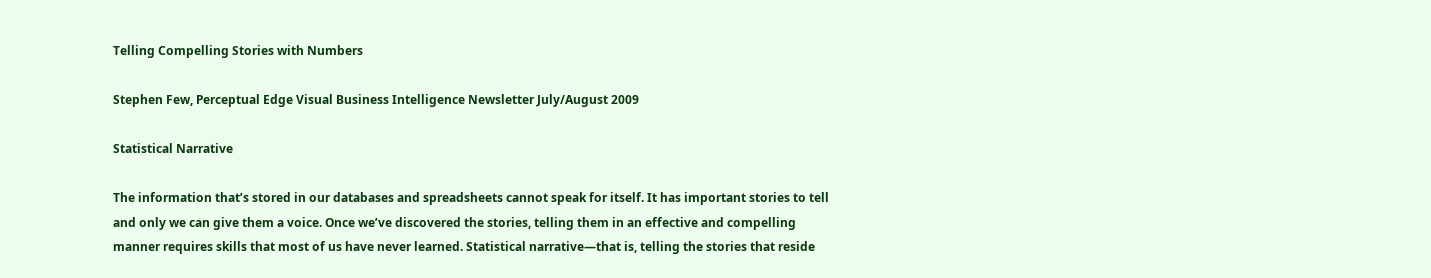Telling Compelling Stories with Numbers

Stephen Few, Perceptual Edge Visual Business Intelligence Newsletter July/August 2009

Statistical Narrative

The information that’s stored in our databases and spreadsheets cannot speak for itself. It has important stories to tell and only we can give them a voice. Once we’ve discovered the stories, telling them in an effective and compelling manner requires skills that most of us have never learned. Statistical narrative—that is, telling the stories that reside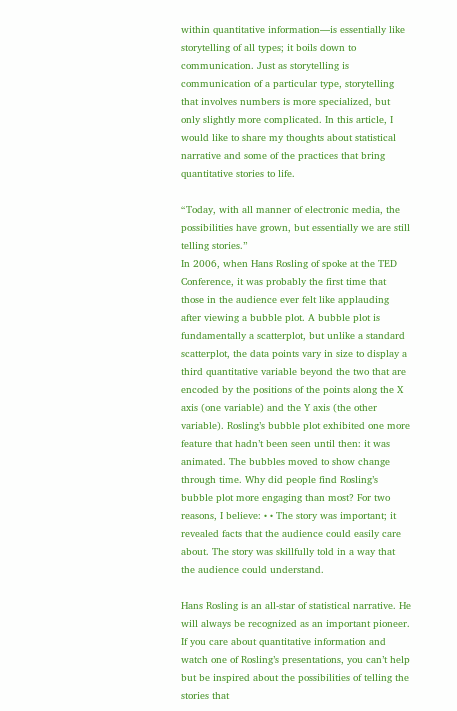within quantitative information—is essentially like storytelling of all types; it boils down to communication. Just as storytelling is communication of a particular type, storytelling that involves numbers is more specialized, but only slightly more complicated. In this article, I would like to share my thoughts about statistical narrative and some of the practices that bring quantitative stories to life.

“Today, with all manner of electronic media, the possibilities have grown, but essentially we are still telling stories.”
In 2006, when Hans Rosling of spoke at the TED Conference, it was probably the first time that those in the audience ever felt like applauding after viewing a bubble plot. A bubble plot is fundamentally a scatterplot, but unlike a standard scatterplot, the data points vary in size to display a third quantitative variable beyond the two that are encoded by the positions of the points along the X axis (one variable) and the Y axis (the other variable). Rosling’s bubble plot exhibited one more feature that hadn’t been seen until then: it was animated. The bubbles moved to show change through time. Why did people find Rosling’s bubble plot more engaging than most? For two reasons, I believe: • • The story was important; it revealed facts that the audience could easily care about. The story was skillfully told in a way that the audience could understand.

Hans Rosling is an all-star of statistical narrative. He will always be recognized as an important pioneer. If you care about quantitative information and watch one of Rosling’s presentations, you can’t help but be inspired about the possibilities of telling the stories that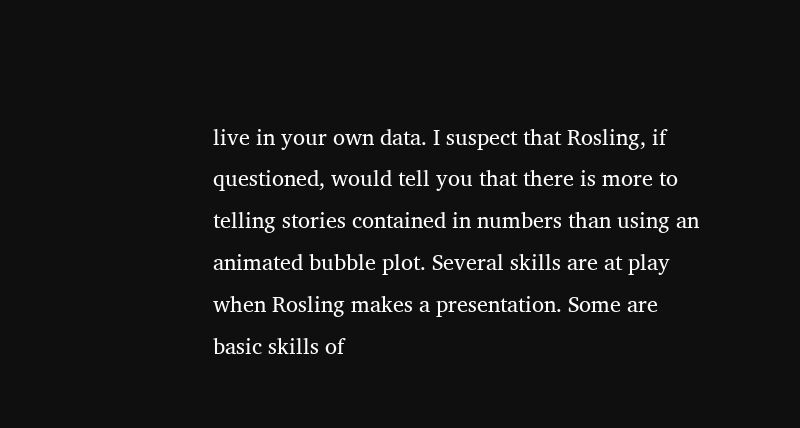live in your own data. I suspect that Rosling, if questioned, would tell you that there is more to telling stories contained in numbers than using an animated bubble plot. Several skills are at play when Rosling makes a presentation. Some are basic skills of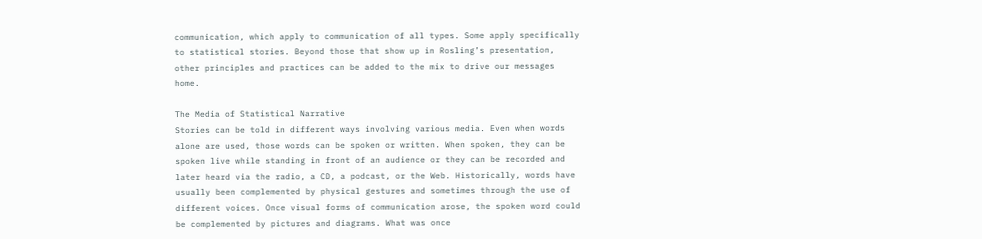communication, which apply to communication of all types. Some apply specifically to statistical stories. Beyond those that show up in Rosling’s presentation, other principles and practices can be added to the mix to drive our messages home.

The Media of Statistical Narrative
Stories can be told in different ways involving various media. Even when words alone are used, those words can be spoken or written. When spoken, they can be spoken live while standing in front of an audience or they can be recorded and later heard via the radio, a CD, a podcast, or the Web. Historically, words have usually been complemented by physical gestures and sometimes through the use of different voices. Once visual forms of communication arose, the spoken word could be complemented by pictures and diagrams. What was once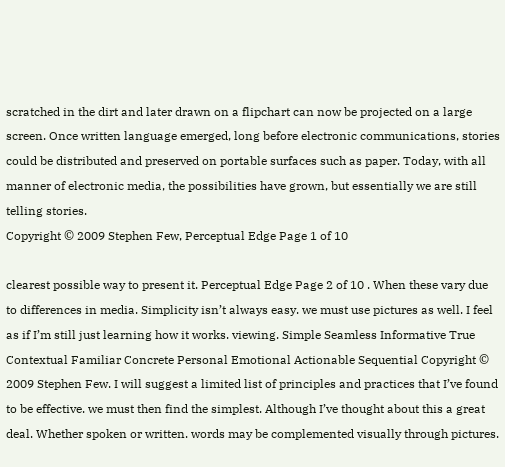scratched in the dirt and later drawn on a flipchart can now be projected on a large screen. Once written language emerged, long before electronic communications, stories could be distributed and preserved on portable surfaces such as paper. Today, with all manner of electronic media, the possibilities have grown, but essentially we are still telling stories.
Copyright © 2009 Stephen Few, Perceptual Edge Page 1 of 10

clearest possible way to present it. Perceptual Edge Page 2 of 10 . When these vary due to differences in media. Simplicity isn’t always easy. we must use pictures as well. I feel as if I’m still just learning how it works. viewing. Simple Seamless Informative True Contextual Familiar Concrete Personal Emotional Actionable Sequential Copyright © 2009 Stephen Few. I will suggest a limited list of principles and practices that I’ve found to be effective. we must then find the simplest. Although I’ve thought about this a great deal. Whether spoken or written. words may be complemented visually through pictures.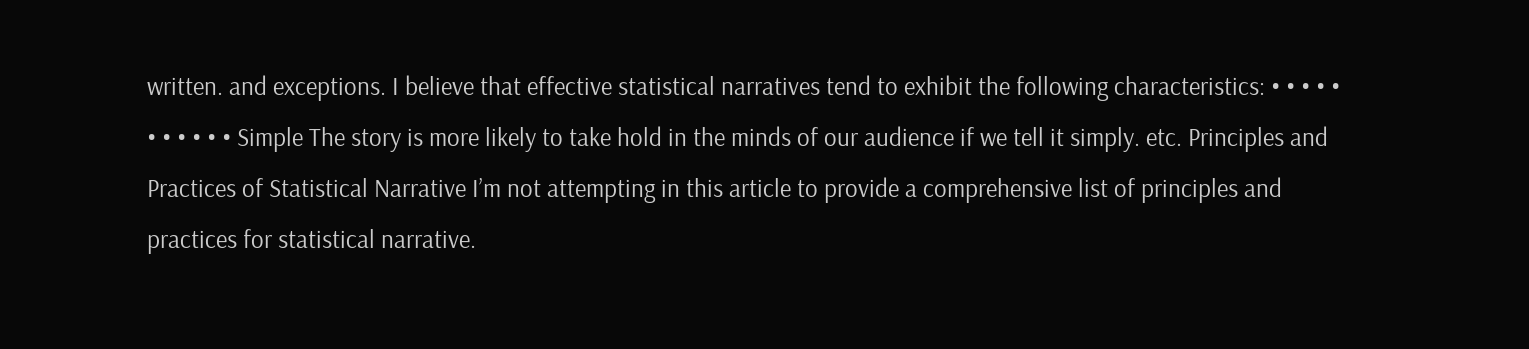written. and exceptions. I believe that effective statistical narratives tend to exhibit the following characteristics: • • • • • • • • • • • Simple The story is more likely to take hold in the minds of our audience if we tell it simply. etc. Principles and Practices of Statistical Narrative I’m not attempting in this article to provide a comprehensive list of principles and practices for statistical narrative.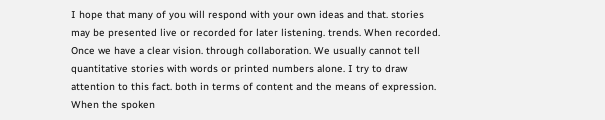I hope that many of you will respond with your own ideas and that. stories may be presented live or recorded for later listening. trends. When recorded. Once we have a clear vision. through collaboration. We usually cannot tell quantitative stories with words or printed numbers alone. I try to draw attention to this fact. both in terms of content and the means of expression. When the spoken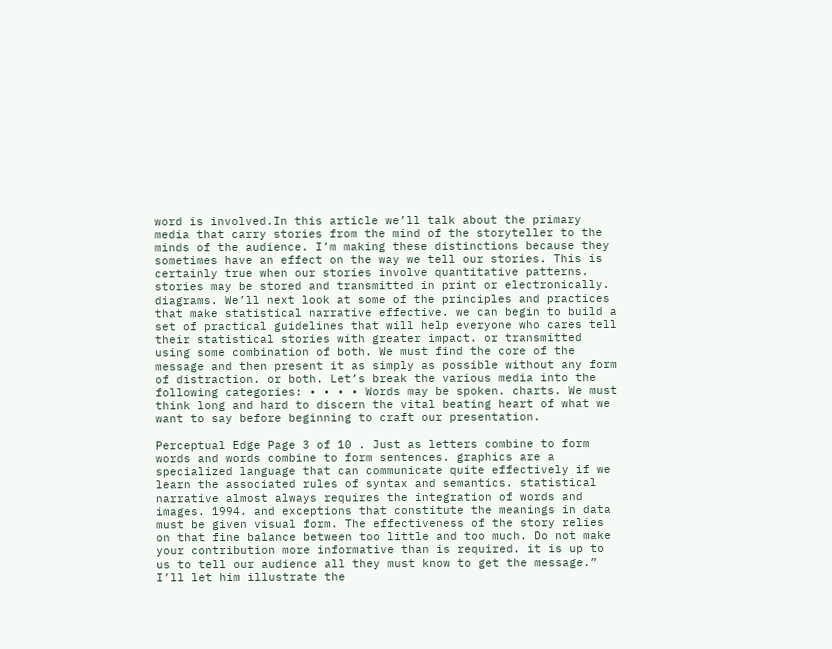word is involved.In this article we’ll talk about the primary media that carry stories from the mind of the storyteller to the minds of the audience. I’m making these distinctions because they sometimes have an effect on the way we tell our stories. This is certainly true when our stories involve quantitative patterns. stories may be stored and transmitted in print or electronically. diagrams. We’ll next look at some of the principles and practices that make statistical narrative effective. we can begin to build a set of practical guidelines that will help everyone who cares tell their statistical stories with greater impact. or transmitted using some combination of both. We must find the core of the message and then present it as simply as possible without any form of distraction. or both. Let’s break the various media into the following categories: • • • • Words may be spoken. charts. We must think long and hard to discern the vital beating heart of what we want to say before beginning to craft our presentation.

Perceptual Edge Page 3 of 10 . Just as letters combine to form words and words combine to form sentences. graphics are a specialized language that can communicate quite effectively if we learn the associated rules of syntax and semantics. statistical narrative almost always requires the integration of words and images. 1994. and exceptions that constitute the meanings in data must be given visual form. The effectiveness of the story relies on that fine balance between too little and too much. Do not make your contribution more informative than is required. it is up to us to tell our audience all they must know to get the message.” I’ll let him illustrate the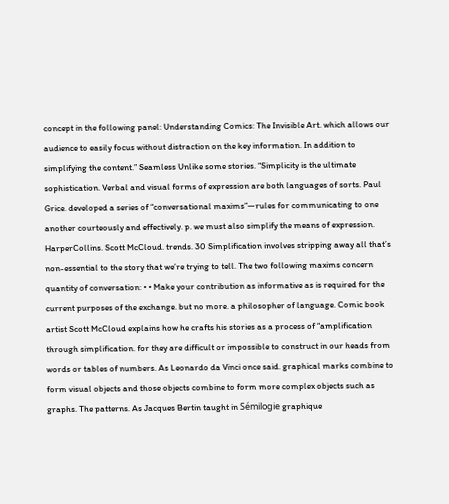concept in the following panel: Understanding Comics: The Invisible Art. which allows our audience to easily focus without distraction on the key information. In addition to simplifying the content.” Seamless Unlike some stories. “Simplicity is the ultimate sophistication. Verbal and visual forms of expression are both languages of sorts. Paul Grice. developed a series of “conversational maxims”—rules for communicating to one another courteously and effectively. p. we must also simplify the means of expression. HarperCollins. Scott McCloud. trends. 30 Simplification involves stripping away all that’s non-essential to the story that we’re trying to tell. The two following maxims concern quantity of conversation: • • Make your contribution as informative as is required for the current purposes of the exchange. but no more. a philosopher of language. Comic book artist Scott McCloud explains how he crafts his stories as a process of “amplification through simplification. for they are difficult or impossible to construct in our heads from words or tables of numbers. As Leonardo da Vinci once said. graphical marks combine to form visual objects and those objects combine to form more complex objects such as graphs. The patterns. As Jacques Bertin taught in Sémilogie graphique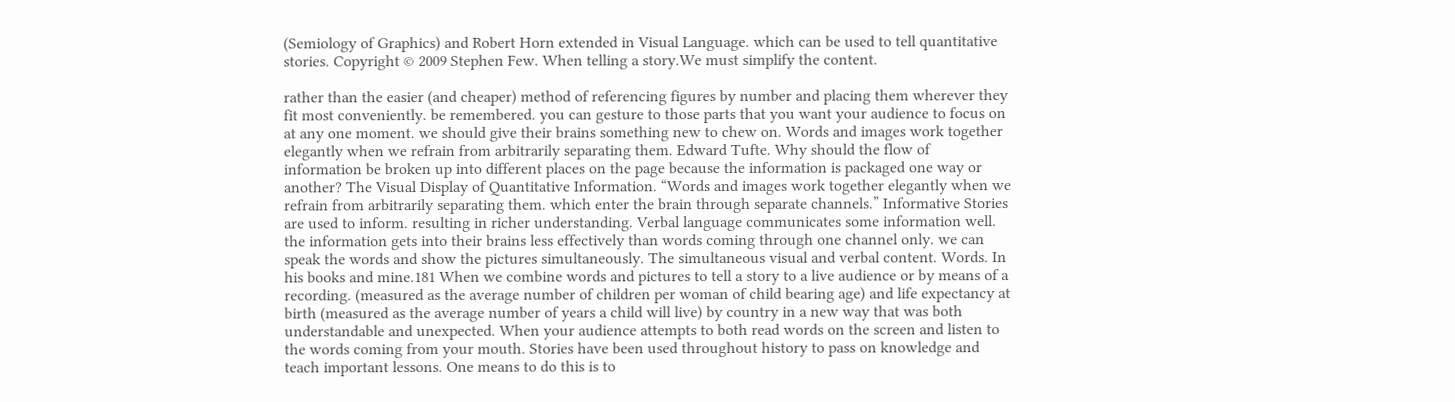(Semiology of Graphics) and Robert Horn extended in Visual Language. which can be used to tell quantitative stories. Copyright © 2009 Stephen Few. When telling a story.We must simplify the content.

rather than the easier (and cheaper) method of referencing figures by number and placing them wherever they fit most conveniently. be remembered. you can gesture to those parts that you want your audience to focus on at any one moment. we should give their brains something new to chew on. Words and images work together elegantly when we refrain from arbitrarily separating them. Edward Tufte. Why should the flow of information be broken up into different places on the page because the information is packaged one way or another? The Visual Display of Quantitative Information. “Words and images work together elegantly when we refrain from arbitrarily separating them. which enter the brain through separate channels.” Informative Stories are used to inform. resulting in richer understanding. Verbal language communicates some information well. the information gets into their brains less effectively than words coming through one channel only. we can speak the words and show the pictures simultaneously. The simultaneous visual and verbal content. Words. In his books and mine.181 When we combine words and pictures to tell a story to a live audience or by means of a recording. (measured as the average number of children per woman of child bearing age) and life expectancy at birth (measured as the average number of years a child will live) by country in a new way that was both understandable and unexpected. When your audience attempts to both read words on the screen and listen to the words coming from your mouth. Stories have been used throughout history to pass on knowledge and teach important lessons. One means to do this is to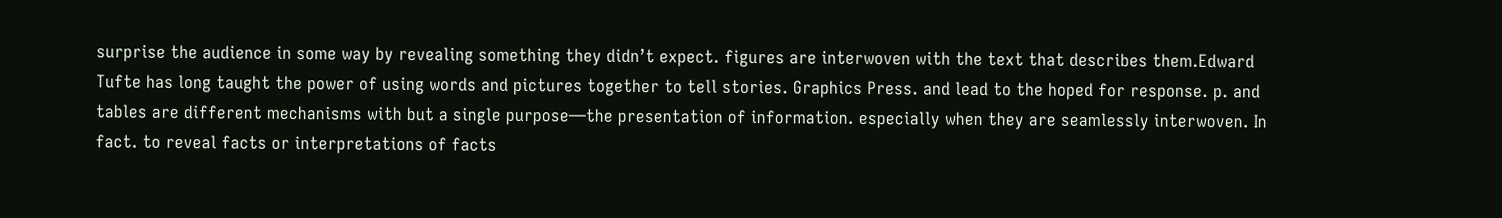surprise the audience in some way by revealing something they didn’t expect. figures are interwoven with the text that describes them.Edward Tufte has long taught the power of using words and pictures together to tell stories. Graphics Press. and lead to the hoped for response. p. and tables are different mechanisms with but a single purpose—the presentation of information. especially when they are seamlessly interwoven. In fact. to reveal facts or interpretations of facts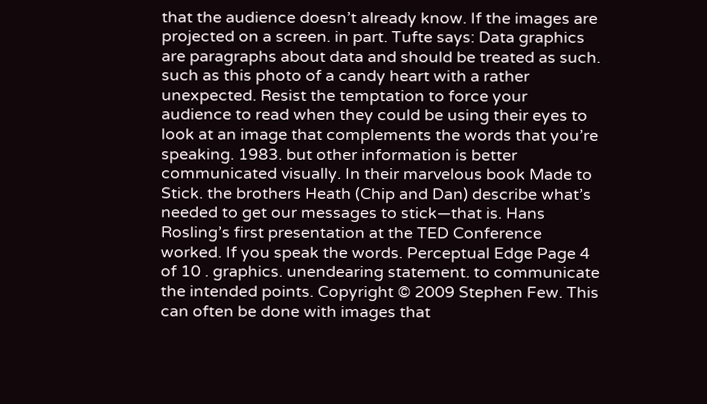that the audience doesn’t already know. If the images are projected on a screen. in part. Tufte says: Data graphics are paragraphs about data and should be treated as such. such as this photo of a candy heart with a rather unexpected. Resist the temptation to force your audience to read when they could be using their eyes to look at an image that complements the words that you’re speaking. 1983. but other information is better communicated visually. In their marvelous book Made to Stick. the brothers Heath (Chip and Dan) describe what’s needed to get our messages to stick—that is. Hans Rosling’s first presentation at the TED Conference worked. If you speak the words. Perceptual Edge Page 4 of 10 . graphics. unendearing statement. to communicate the intended points. Copyright © 2009 Stephen Few. This can often be done with images that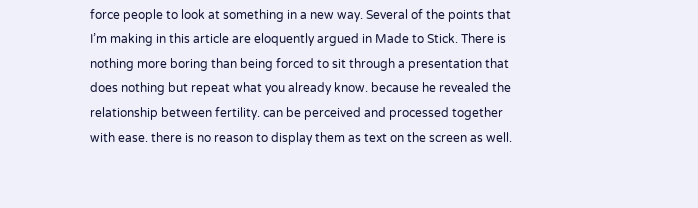force people to look at something in a new way. Several of the points that I’m making in this article are eloquently argued in Made to Stick. There is nothing more boring than being forced to sit through a presentation that does nothing but repeat what you already know. because he revealed the relationship between fertility. can be perceived and processed together with ease. there is no reason to display them as text on the screen as well.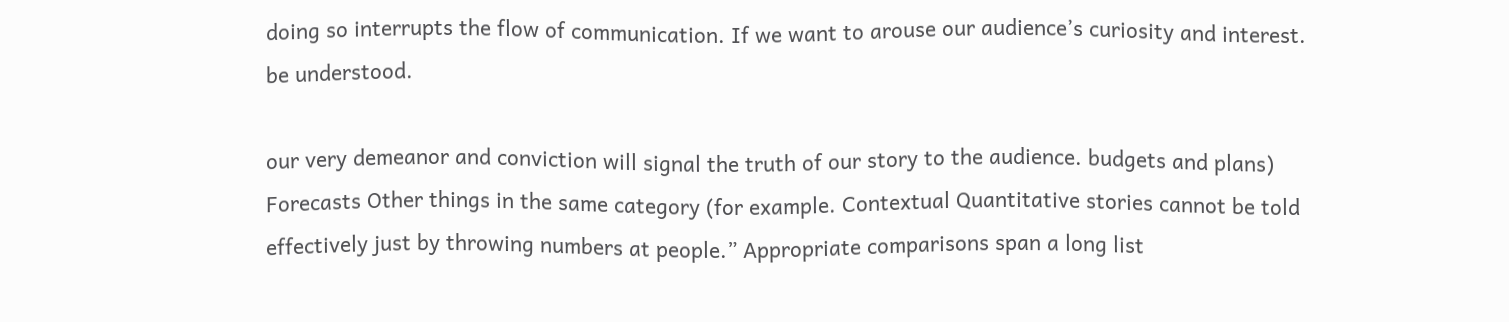doing so interrupts the flow of communication. If we want to arouse our audience’s curiosity and interest. be understood.

our very demeanor and conviction will signal the truth of our story to the audience. budgets and plans) Forecasts Other things in the same category (for example. Contextual Quantitative stories cannot be told effectively just by throwing numbers at people.” Appropriate comparisons span a long list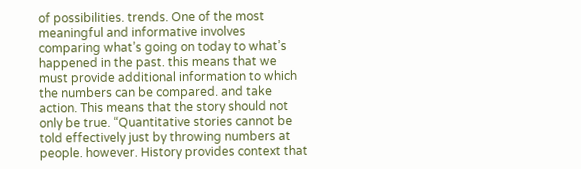of possibilities. trends. One of the most meaningful and informative involves comparing what’s going on today to what’s happened in the past. this means that we must provide additional information to which the numbers can be compared. and take action. This means that the story should not only be true. “Quantitative stories cannot be told effectively just by throwing numbers at people. however. History provides context that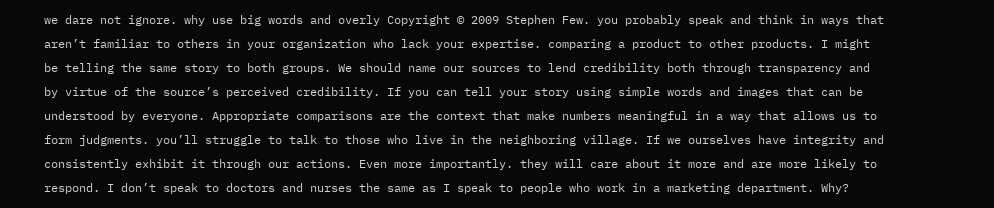we dare not ignore. why use big words and overly Copyright © 2009 Stephen Few. you probably speak and think in ways that aren’t familiar to others in your organization who lack your expertise. comparing a product to other products. I might be telling the same story to both groups. We should name our sources to lend credibility both through transparency and by virtue of the source’s perceived credibility. If you can tell your story using simple words and images that can be understood by everyone. Appropriate comparisons are the context that make numbers meaningful in a way that allows us to form judgments. you’ll struggle to talk to those who live in the neighboring village. If we ourselves have integrity and consistently exhibit it through our actions. Even more importantly. they will care about it more and are more likely to respond. I don’t speak to doctors and nurses the same as I speak to people who work in a marketing department. Why?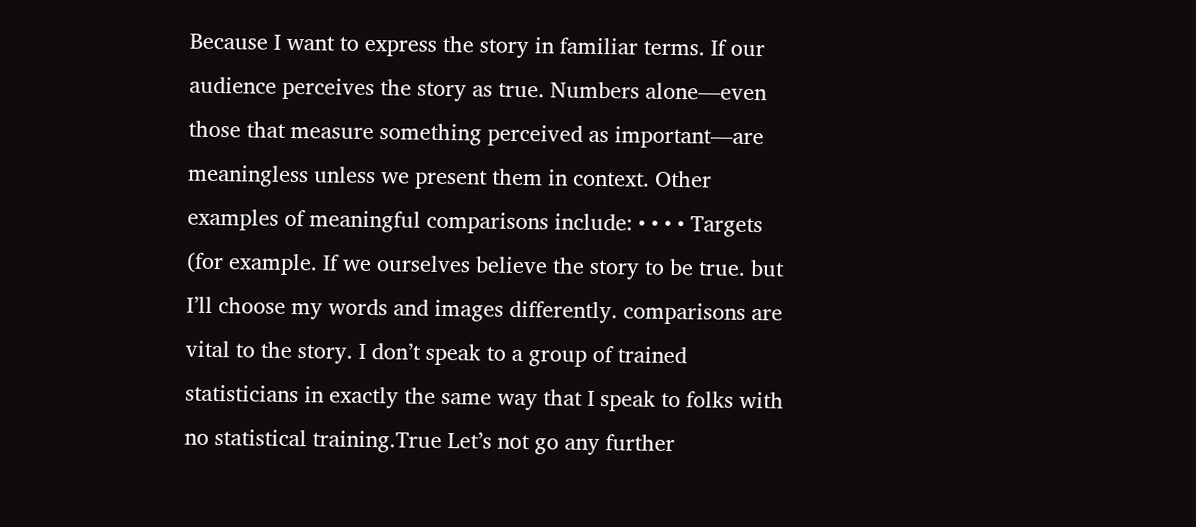Because I want to express the story in familiar terms. If our audience perceives the story as true. Numbers alone—even those that measure something perceived as important—are meaningless unless we present them in context. Other examples of meaningful comparisons include: • • • • Targets (for example. If we ourselves believe the story to be true. but I’ll choose my words and images differently. comparisons are vital to the story. I don’t speak to a group of trained statisticians in exactly the same way that I speak to folks with no statistical training.True Let’s not go any further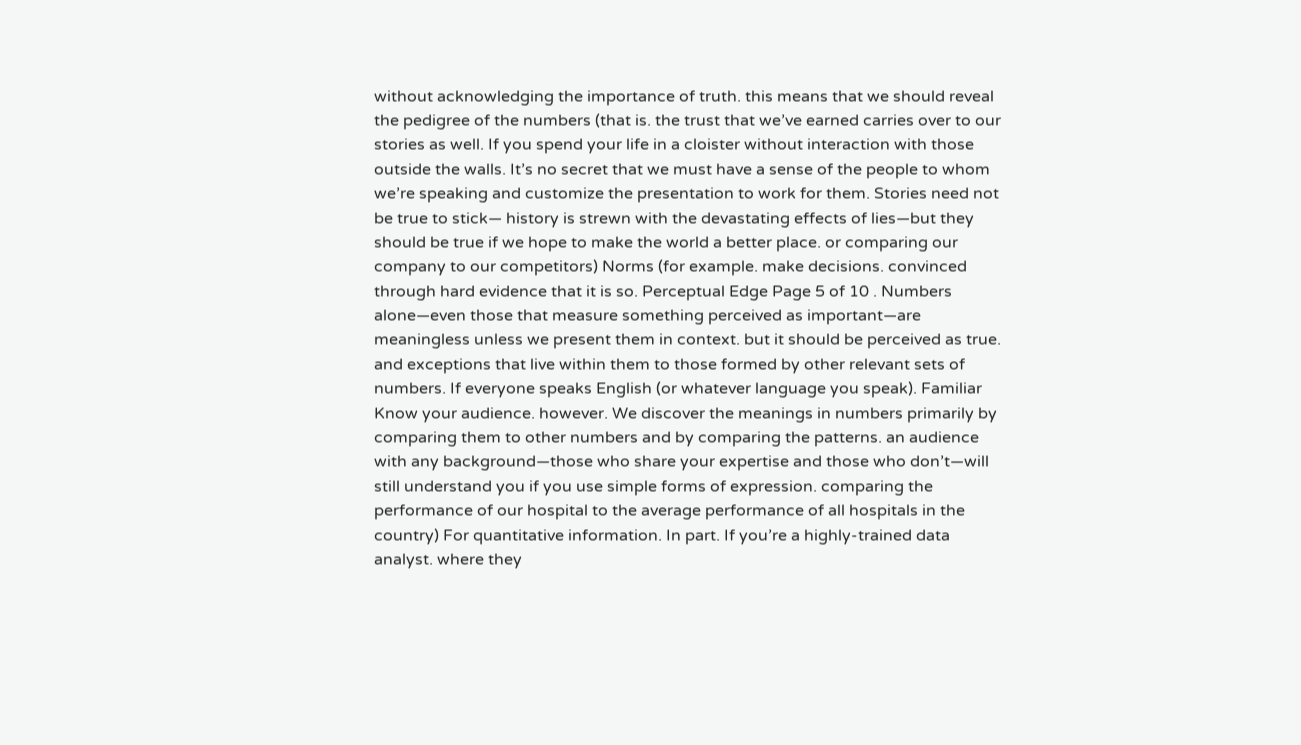without acknowledging the importance of truth. this means that we should reveal the pedigree of the numbers (that is. the trust that we’ve earned carries over to our stories as well. If you spend your life in a cloister without interaction with those outside the walls. It’s no secret that we must have a sense of the people to whom we’re speaking and customize the presentation to work for them. Stories need not be true to stick— history is strewn with the devastating effects of lies—but they should be true if we hope to make the world a better place. or comparing our company to our competitors) Norms (for example. make decisions. convinced through hard evidence that it is so. Perceptual Edge Page 5 of 10 . Numbers alone—even those that measure something perceived as important—are meaningless unless we present them in context. but it should be perceived as true. and exceptions that live within them to those formed by other relevant sets of numbers. If everyone speaks English (or whatever language you speak). Familiar Know your audience. however. We discover the meanings in numbers primarily by comparing them to other numbers and by comparing the patterns. an audience with any background—those who share your expertise and those who don’t—will still understand you if you use simple forms of expression. comparing the performance of our hospital to the average performance of all hospitals in the country) For quantitative information. In part. If you’re a highly-trained data analyst. where they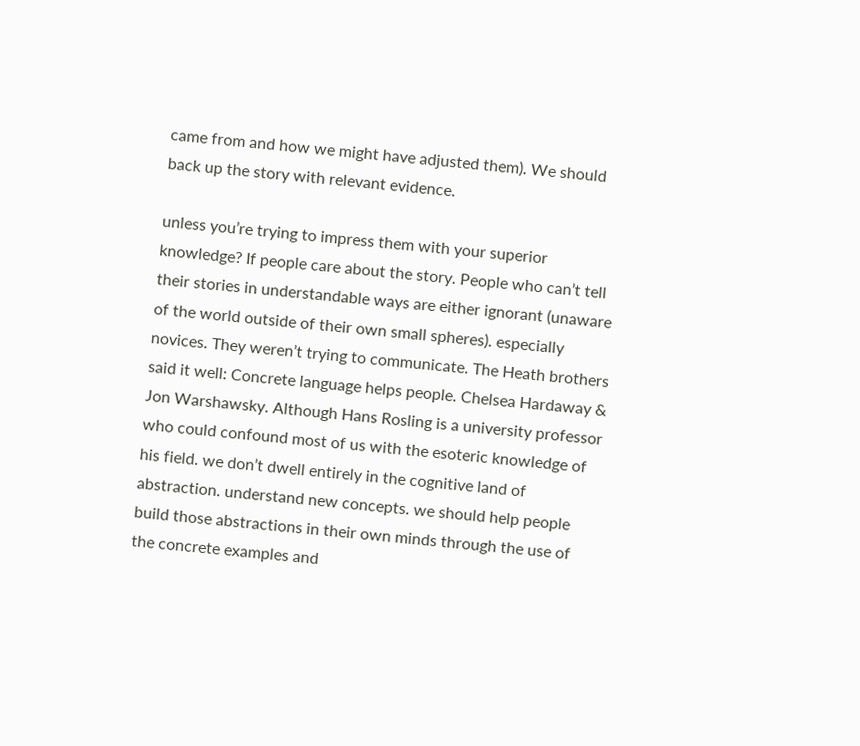came from and how we might have adjusted them). We should back up the story with relevant evidence.

unless you’re trying to impress them with your superior knowledge? If people care about the story. People who can’t tell their stories in understandable ways are either ignorant (unaware of the world outside of their own small spheres). especially novices. They weren’t trying to communicate. The Heath brothers said it well: Concrete language helps people. Chelsea Hardaway & Jon Warshawsky. Although Hans Rosling is a university professor who could confound most of us with the esoteric knowledge of his field. we don’t dwell entirely in the cognitive land of abstraction. understand new concepts. we should help people build those abstractions in their own minds through the use of the concrete examples and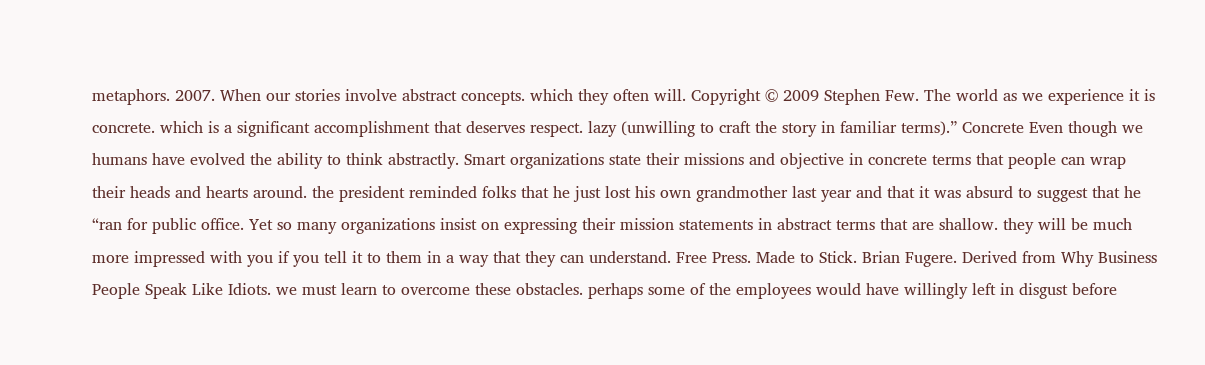metaphors. 2007. When our stories involve abstract concepts. which they often will. Copyright © 2009 Stephen Few. The world as we experience it is concrete. which is a significant accomplishment that deserves respect. lazy (unwilling to craft the story in familiar terms).” Concrete Even though we humans have evolved the ability to think abstractly. Smart organizations state their missions and objective in concrete terms that people can wrap their heads and hearts around. the president reminded folks that he just lost his own grandmother last year and that it was absurd to suggest that he “ran for public office. Yet so many organizations insist on expressing their mission statements in abstract terms that are shallow. they will be much more impressed with you if you tell it to them in a way that they can understand. Free Press. Made to Stick. Brian Fugere. Derived from Why Business People Speak Like Idiots. we must learn to overcome these obstacles. perhaps some of the employees would have willingly left in disgust before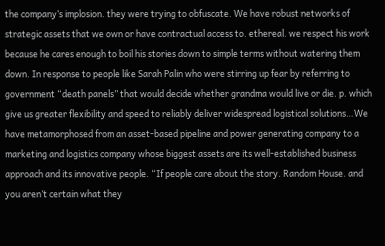the company’s implosion. they were trying to obfuscate. We have robust networks of strategic assets that we own or have contractual access to. ethereal. we respect his work because he cares enough to boil his stories down to simple terms without watering them down. In response to people like Sarah Palin who were stirring up fear by referring to government “death panels” that would decide whether grandma would live or die. p. which give us greater flexibility and speed to reliably deliver widespread logistical solutions…We have metamorphosed from an asset-based pipeline and power generating company to a marketing and logistics company whose biggest assets are its well-established business approach and its innovative people. “If people care about the story. Random House. and you aren’t certain what they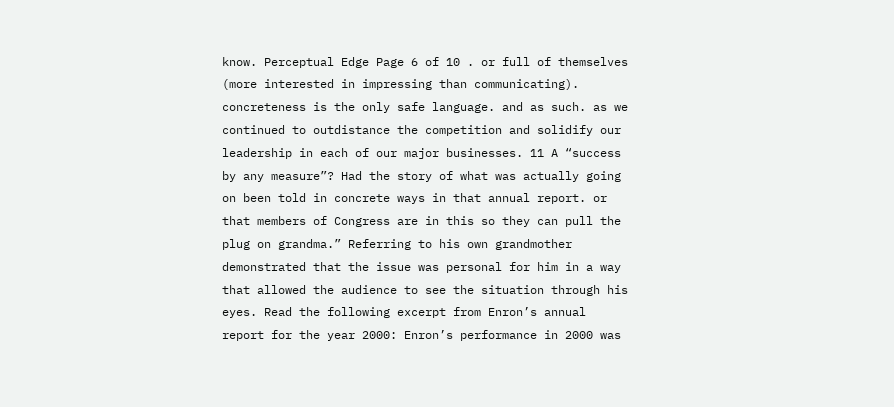know. Perceptual Edge Page 6 of 10 . or full of themselves (more interested in impressing than communicating). concreteness is the only safe language. and as such. as we continued to outdistance the competition and solidify our leadership in each of our major businesses. 11 A “success by any measure”? Had the story of what was actually going on been told in concrete ways in that annual report. or that members of Congress are in this so they can pull the plug on grandma.” Referring to his own grandmother demonstrated that the issue was personal for him in a way that allowed the audience to see the situation through his eyes. Read the following excerpt from Enron’s annual report for the year 2000: Enron’s performance in 2000 was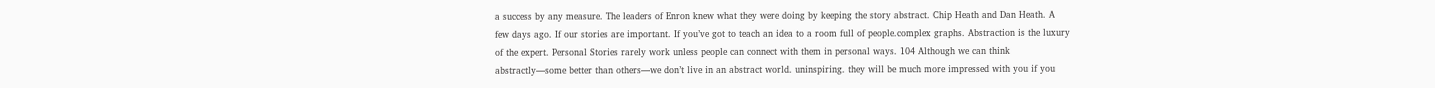a success by any measure. The leaders of Enron knew what they were doing by keeping the story abstract. Chip Heath and Dan Heath. A few days ago. If our stories are important. If you’ve got to teach an idea to a room full of people.complex graphs. Abstraction is the luxury of the expert. Personal Stories rarely work unless people can connect with them in personal ways. 104 Although we can think abstractly—some better than others—we don’t live in an abstract world. uninspiring. they will be much more impressed with you if you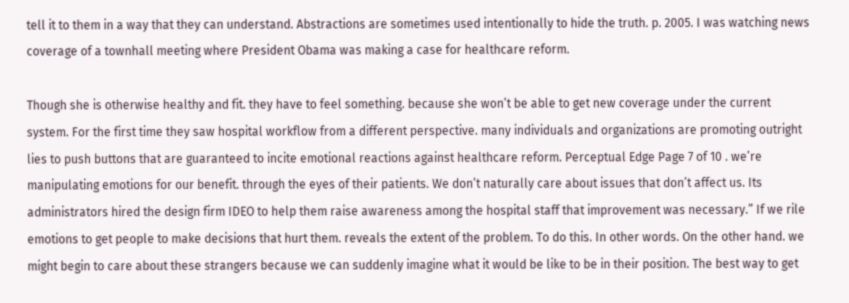tell it to them in a way that they can understand. Abstractions are sometimes used intentionally to hide the truth. p. 2005. I was watching news coverage of a townhall meeting where President Obama was making a case for healthcare reform.

Though she is otherwise healthy and fit. they have to feel something. because she won’t be able to get new coverage under the current system. For the first time they saw hospital workflow from a different perspective. many individuals and organizations are promoting outright lies to push buttons that are guaranteed to incite emotional reactions against healthcare reform. Perceptual Edge Page 7 of 10 . we’re manipulating emotions for our benefit. through the eyes of their patients. We don’t naturally care about issues that don’t affect us. Its administrators hired the design firm IDEO to help them raise awareness among the hospital staff that improvement was necessary.” If we rile emotions to get people to make decisions that hurt them. reveals the extent of the problem. To do this. In other words. On the other hand. we might begin to care about these strangers because we can suddenly imagine what it would be like to be in their position. The best way to get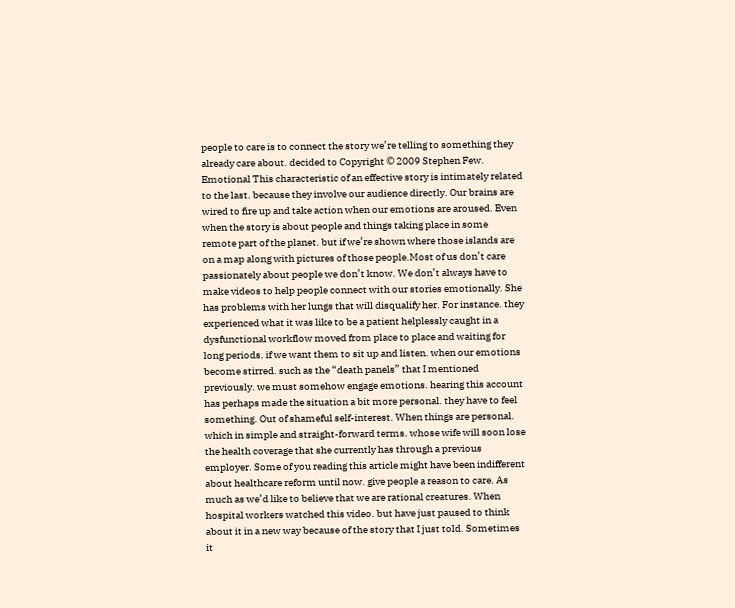people to care is to connect the story we’re telling to something they already care about. decided to Copyright © 2009 Stephen Few. Emotional This characteristic of an effective story is intimately related to the last. because they involve our audience directly. Our brains are wired to fire up and take action when our emotions are aroused. Even when the story is about people and things taking place in some remote part of the planet. but if we’re shown where those islands are on a map along with pictures of those people.Most of us don’t care passionately about people we don’t know. We don’t always have to make videos to help people connect with our stories emotionally. She has problems with her lungs that will disqualify her. For instance. they experienced what it was like to be a patient helplessly caught in a dysfunctional workflow moved from place to place and waiting for long periods. if we want them to sit up and listen. when our emotions become stirred. such as the “death panels” that I mentioned previously. we must somehow engage emotions. hearing this account has perhaps made the situation a bit more personal. they have to feel something. Out of shameful self-interest. When things are personal. which in simple and straight-forward terms. whose wife will soon lose the health coverage that she currently has through a previous employer. Some of you reading this article might have been indifferent about healthcare reform until now. give people a reason to care. As much as we’d like to believe that we are rational creatures. When hospital workers watched this video. but have just paused to think about it in a new way because of the story that I just told. Sometimes it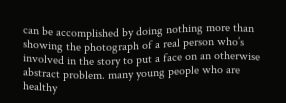can be accomplished by doing nothing more than showing the photograph of a real person who’s involved in the story to put a face on an otherwise abstract problem. many young people who are healthy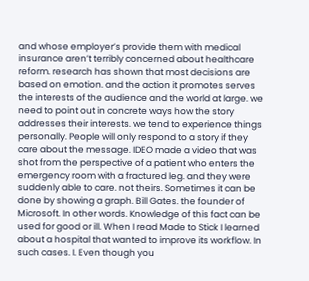and whose employer’s provide them with medical insurance aren’t terribly concerned about healthcare reform. research has shown that most decisions are based on emotion. and the action it promotes serves the interests of the audience and the world at large. we need to point out in concrete ways how the story addresses their interests. we tend to experience things personally. People will only respond to a story if they care about the message. IDEO made a video that was shot from the perspective of a patient who enters the emergency room with a fractured leg. and they were suddenly able to care. not theirs. Sometimes it can be done by showing a graph. Bill Gates. the founder of Microsoft. In other words. Knowledge of this fact can be used for good or ill. When I read Made to Stick I learned about a hospital that wanted to improve its workflow. In such cases. I. Even though you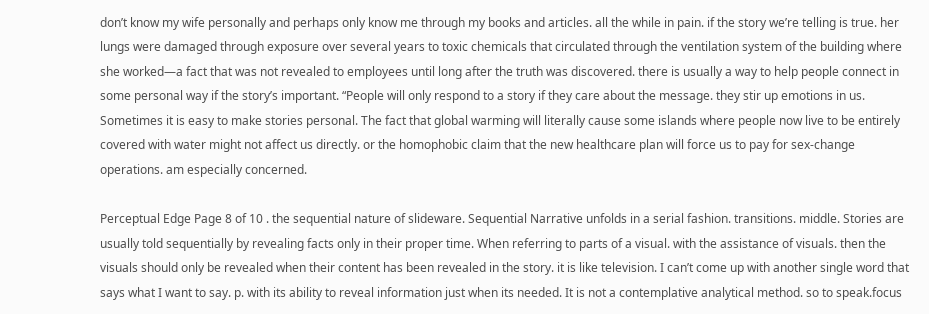don’t know my wife personally and perhaps only know me through my books and articles. all the while in pain. if the story we’re telling is true. her lungs were damaged through exposure over several years to toxic chemicals that circulated through the ventilation system of the building where she worked—a fact that was not revealed to employees until long after the truth was discovered. there is usually a way to help people connect in some personal way if the story’s important. “People will only respond to a story if they care about the message. they stir up emotions in us. Sometimes it is easy to make stories personal. The fact that global warming will literally cause some islands where people now live to be entirely covered with water might not affect us directly. or the homophobic claim that the new healthcare plan will force us to pay for sex-change operations. am especially concerned.

Perceptual Edge Page 8 of 10 . the sequential nature of slideware. Sequential Narrative unfolds in a serial fashion. transitions. middle. Stories are usually told sequentially by revealing facts only in their proper time. When referring to parts of a visual. with the assistance of visuals. then the visuals should only be revealed when their content has been revealed in the story. it is like television. I can’t come up with another single word that says what I want to say. p. with its ability to reveal information just when its needed. It is not a contemplative analytical method. so to speak.focus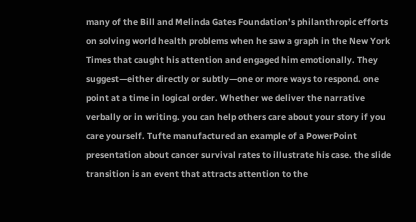many of the Bill and Melinda Gates Foundation’s philanthropic efforts on solving world health problems when he saw a graph in the New York Times that caught his attention and engaged him emotionally. They suggest—either directly or subtly—one or more ways to respond. one point at a time in logical order. Whether we deliver the narrative verbally or in writing. you can help others care about your story if you care yourself. Tufte manufactured an example of a PowerPoint presentation about cancer survival rates to illustrate his case. the slide transition is an event that attracts attention to the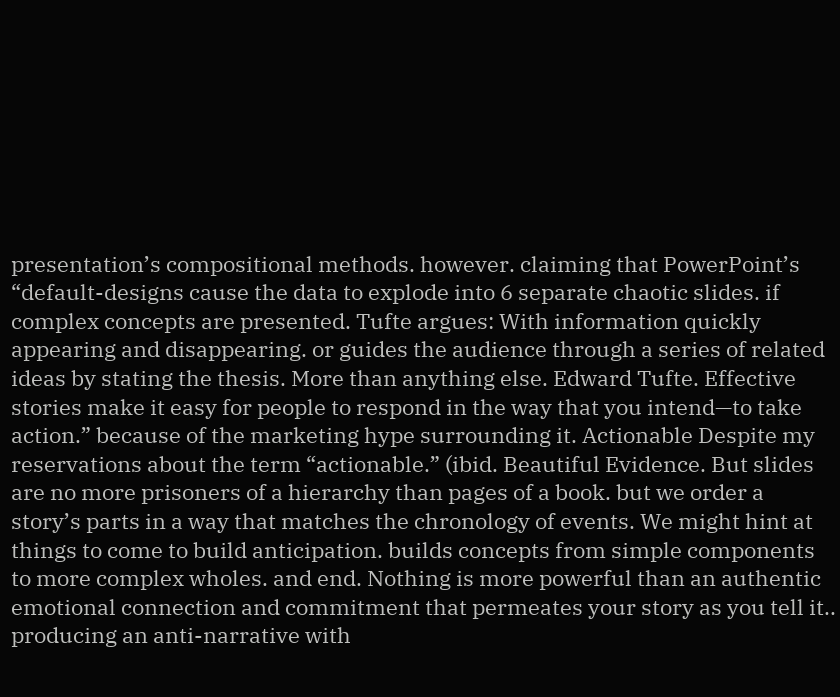presentation’s compositional methods. however. claiming that PowerPoint’s “default-designs cause the data to explode into 6 separate chaotic slides. if complex concepts are presented. Tufte argues: With information quickly appearing and disappearing. or guides the audience through a series of related ideas by stating the thesis. More than anything else. Edward Tufte. Effective stories make it easy for people to respond in the way that you intend—to take action.” because of the marketing hype surrounding it. Actionable Despite my reservations about the term “actionable.” (ibid. Beautiful Evidence. But slides are no more prisoners of a hierarchy than pages of a book. but we order a story’s parts in a way that matches the chronology of events. We might hint at things to come to build anticipation. builds concepts from simple components to more complex wholes. and end. Nothing is more powerful than an authentic emotional connection and commitment that permeates your story as you tell it.. producing an anti-narrative with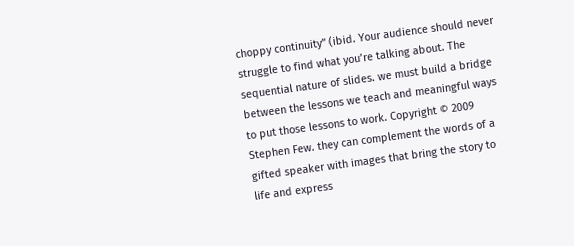choppy continuity” (ibid. Your audience should never struggle to find what you’re talking about. The sequential nature of slides. we must build a bridge between the lessons we teach and meaningful ways to put those lessons to work. Copyright © 2009 Stephen Few. they can complement the words of a gifted speaker with images that bring the story to life and express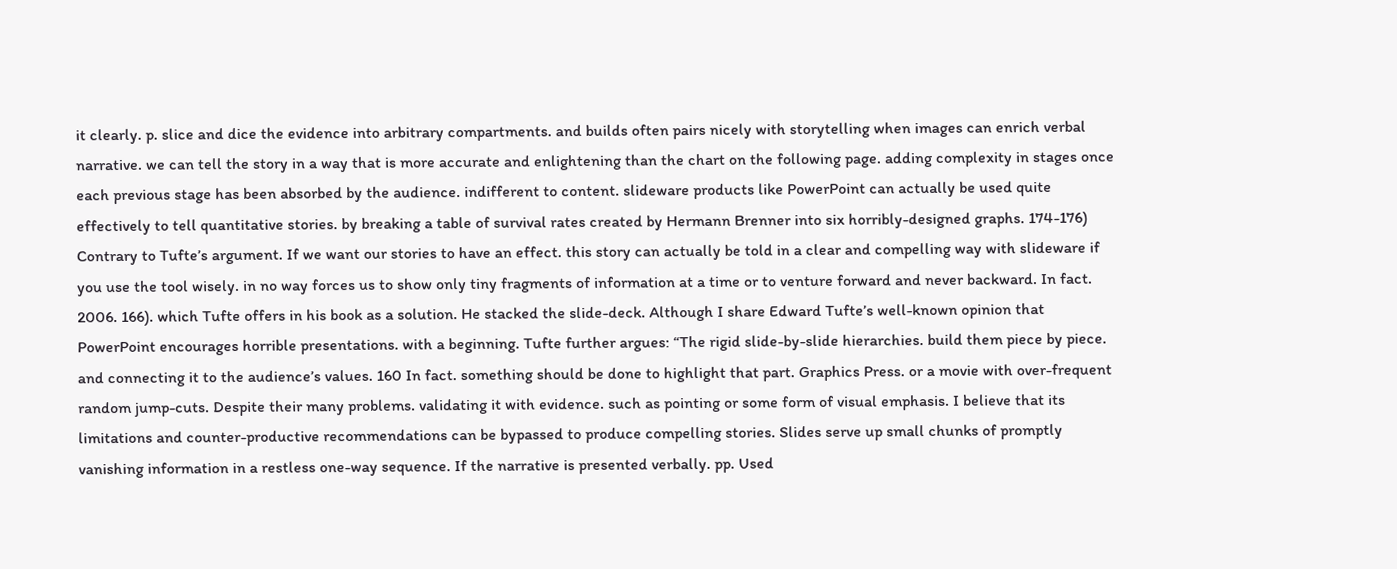it clearly. p. slice and dice the evidence into arbitrary compartments. and builds often pairs nicely with storytelling when images can enrich verbal narrative. we can tell the story in a way that is more accurate and enlightening than the chart on the following page. adding complexity in stages once each previous stage has been absorbed by the audience. indifferent to content. slideware products like PowerPoint can actually be used quite effectively to tell quantitative stories. by breaking a table of survival rates created by Hermann Brenner into six horribly-designed graphs. 174-176) Contrary to Tufte’s argument. If we want our stories to have an effect. this story can actually be told in a clear and compelling way with slideware if you use the tool wisely. in no way forces us to show only tiny fragments of information at a time or to venture forward and never backward. In fact. 2006. 166). which Tufte offers in his book as a solution. He stacked the slide-deck. Although I share Edward Tufte’s well-known opinion that PowerPoint encourages horrible presentations. with a beginning. Tufte further argues: “The rigid slide-by-slide hierarchies. build them piece by piece. and connecting it to the audience’s values. 160 In fact. something should be done to highlight that part. Graphics Press. or a movie with over-frequent random jump-cuts. Despite their many problems. validating it with evidence. such as pointing or some form of visual emphasis. I believe that its limitations and counter-productive recommendations can be bypassed to produce compelling stories. Slides serve up small chunks of promptly vanishing information in a restless one-way sequence. If the narrative is presented verbally. pp. Used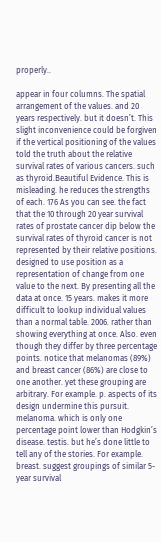properly..

appear in four columns. The spatial arrangement of the values. and 20 years respectively. but it doesn’t. This slight inconvenience could be forgiven if the vertical positioning of the values told the truth about the relative survival rates of various cancers. such as thyroid.Beautiful Evidence. This is misleading. he reduces the strengths of each. 176 As you can see. the fact that the 10 through 20 year survival rates of prostate cancer dip below the survival rates of thyroid cancer is not represented by their relative positions. designed to use position as a representation of change from one value to the next. By presenting all the data at once. 15 years. makes it more difficult to lookup individual values than a normal table. 2006. rather than showing everything at once. Also. even though they differ by three percentage points. notice that melanomas (89%) and breast cancer (86%) are close to one another. yet these grouping are arbitrary. For example. p. aspects of its design undermine this pursuit. melanoma. which is only one percentage point lower than Hodgkin’s disease. testis. but he’s done little to tell any of the stories. For example. breast. suggest groupings of similar 5-year survival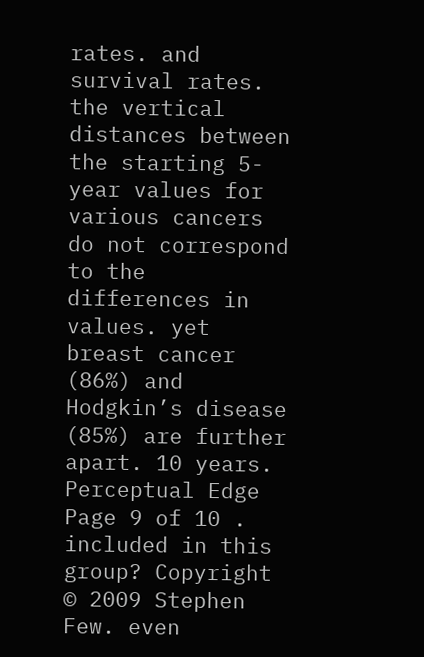rates. and survival rates. the vertical distances between the starting 5-year values for various cancers do not correspond to the differences in values. yet breast cancer (86%) and Hodgkin’s disease (85%) are further apart. 10 years. Perceptual Edge Page 9 of 10 . included in this group? Copyright © 2009 Stephen Few. even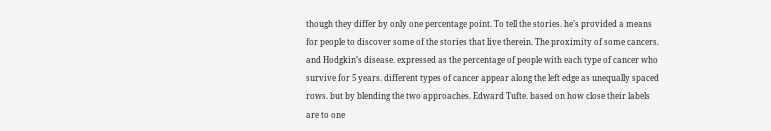though they differ by only one percentage point. To tell the stories. he’s provided a means for people to discover some of the stories that live therein. The proximity of some cancers. and Hodgkin’s disease. expressed as the percentage of people with each type of cancer who survive for 5 years. different types of cancer appear along the left edge as unequally spaced rows. but by blending the two approaches. Edward Tufte. based on how close their labels are to one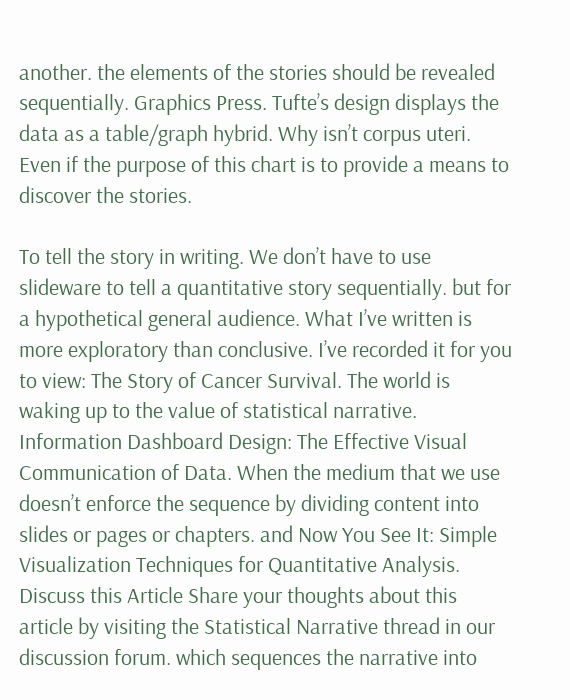another. the elements of the stories should be revealed sequentially. Graphics Press. Tufte’s design displays the data as a table/graph hybrid. Why isn’t corpus uteri. Even if the purpose of this chart is to provide a means to discover the stories.

To tell the story in writing. We don’t have to use slideware to tell a quantitative story sequentially. but for a hypothetical general audience. What I’ve written is more exploratory than conclusive. I’ve recorded it for you to view: The Story of Cancer Survival. The world is waking up to the value of statistical narrative. Information Dashboard Design: The Effective Visual Communication of Data. When the medium that we use doesn’t enforce the sequence by dividing content into slides or pages or chapters. and Now You See It: Simple Visualization Techniques for Quantitative Analysis. Discuss this Article Share your thoughts about this article by visiting the Statistical Narrative thread in our discussion forum. which sequences the narrative into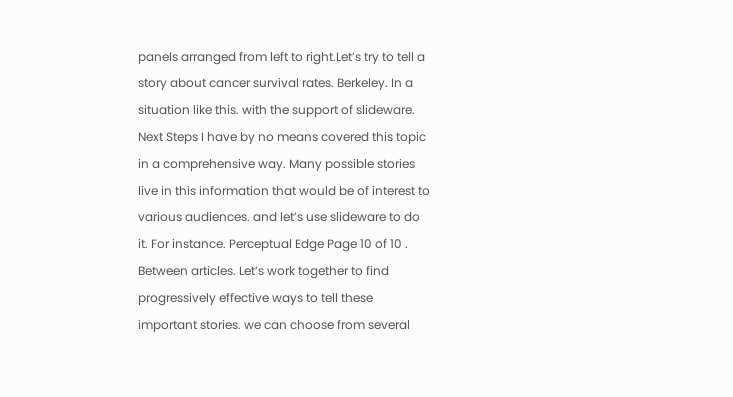panels arranged from left to right.Let’s try to tell a story about cancer survival rates. Berkeley. In a situation like this. with the support of slideware. Next Steps I have by no means covered this topic in a comprehensive way. Many possible stories live in this information that would be of interest to various audiences. and let’s use slideware to do it. For instance. Perceptual Edge Page 10 of 10 . Between articles. Let’s work together to find progressively effective ways to tell these important stories. we can choose from several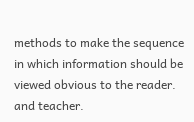methods to make the sequence in which information should be viewed obvious to the reader. and teacher.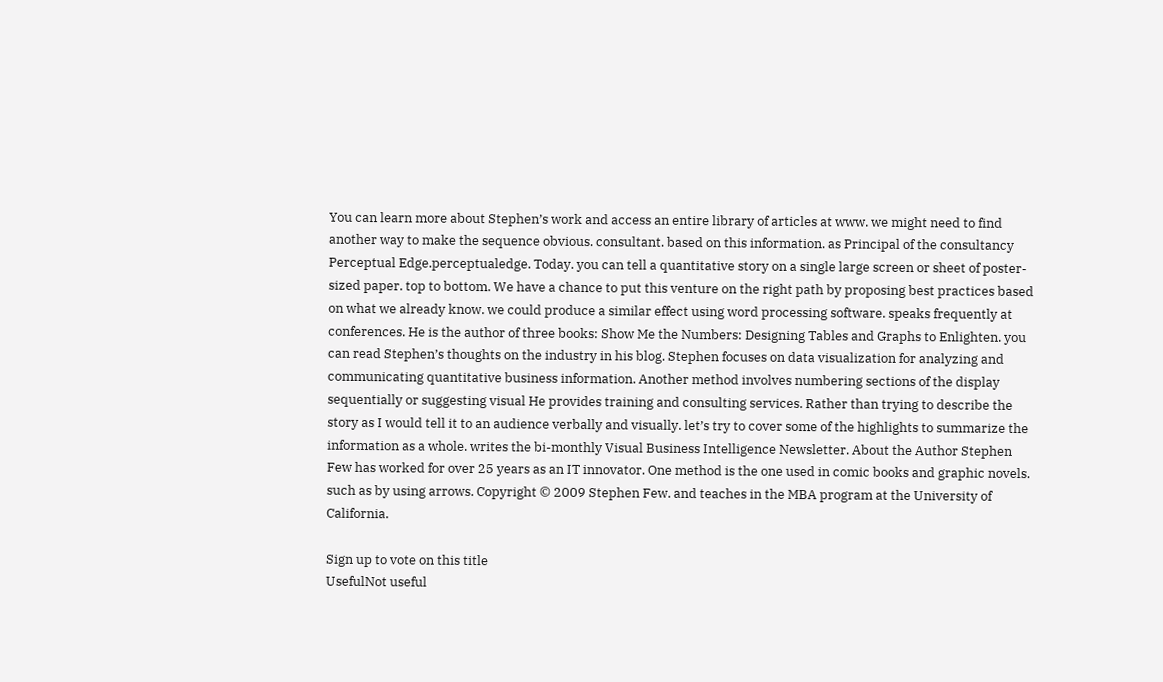You can learn more about Stephen’s work and access an entire library of articles at www. we might need to find another way to make the sequence obvious. consultant. based on this information. as Principal of the consultancy Perceptual Edge.perceptualedge. Today. you can tell a quantitative story on a single large screen or sheet of poster-sized paper. top to bottom. We have a chance to put this venture on the right path by proposing best practices based on what we already know. we could produce a similar effect using word processing software. speaks frequently at conferences. He is the author of three books: Show Me the Numbers: Designing Tables and Graphs to Enlighten. you can read Stephen’s thoughts on the industry in his blog. Stephen focuses on data visualization for analyzing and communicating quantitative business information. Another method involves numbering sections of the display sequentially or suggesting visual He provides training and consulting services. Rather than trying to describe the story as I would tell it to an audience verbally and visually. let’s try to cover some of the highlights to summarize the information as a whole. writes the bi-monthly Visual Business Intelligence Newsletter. About the Author Stephen Few has worked for over 25 years as an IT innovator. One method is the one used in comic books and graphic novels. such as by using arrows. Copyright © 2009 Stephen Few. and teaches in the MBA program at the University of California.

Sign up to vote on this title
UsefulNot useful